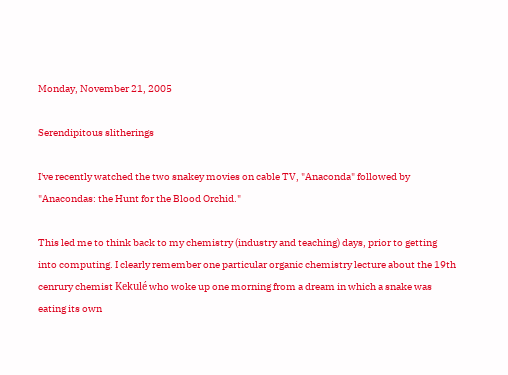Monday, November 21, 2005

Serendipitous slitherings

I've recently watched the two snakey movies on cable TV, "Anaconda" followed by "Anacondas: the Hunt for the Blood Orchid."

This led me to think back to my chemistry (industry and teaching) days, prior to getting into computing. I clearly remember one particular organic chemistry lecture about the 19th cenrury chemist Kekulé who woke up one morning from a dream in which a snake was eating its own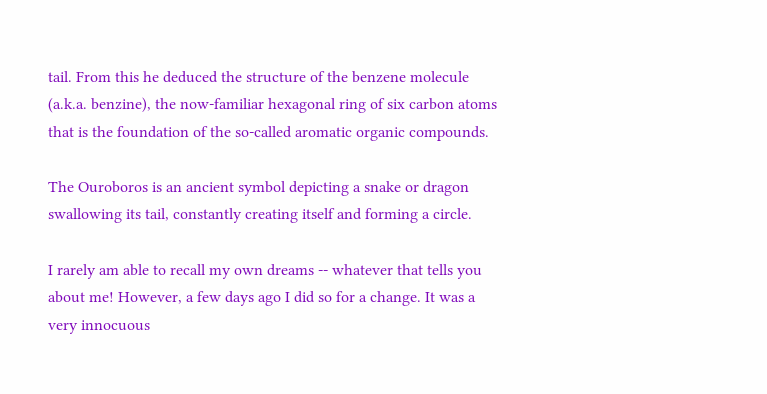tail. From this he deduced the structure of the benzene molecule (a.k.a. benzine), the now-familiar hexagonal ring of six carbon atoms that is the foundation of the so-called aromatic organic compounds.

The Ouroboros is an ancient symbol depicting a snake or dragon swallowing its tail, constantly creating itself and forming a circle.

I rarely am able to recall my own dreams -- whatever that tells you about me! However, a few days ago I did so for a change. It was a very innocuous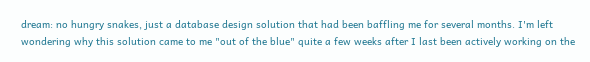dream: no hungry snakes, just a database design solution that had been baffling me for several months. I'm left wondering why this solution came to me "out of the blue" quite a few weeks after I last been actively working on the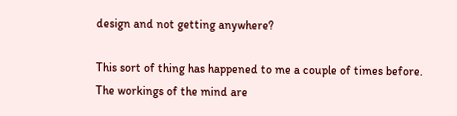design and not getting anywhere?

This sort of thing has happened to me a couple of times before. The workings of the mind are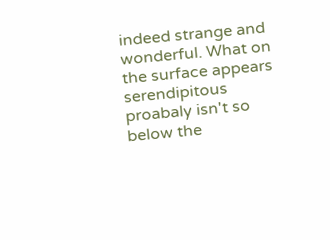indeed strange and wonderful. What on the surface appears serendipitous proabaly isn't so below the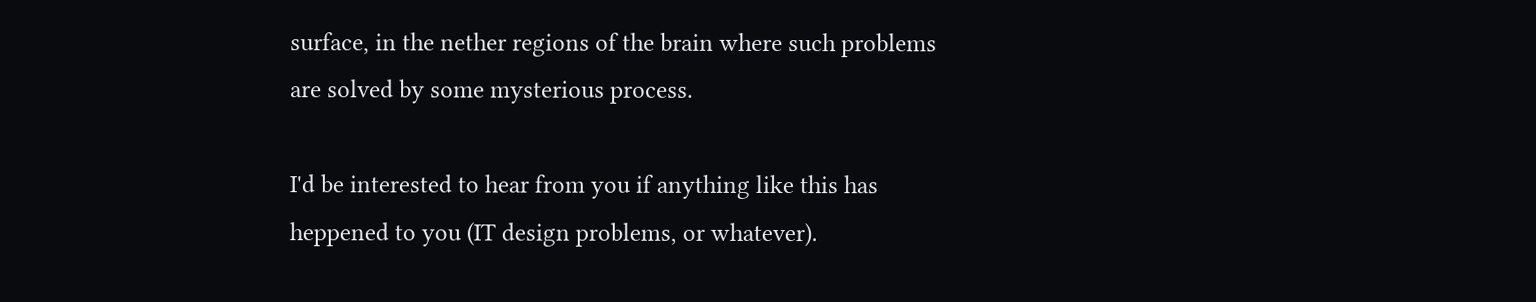surface, in the nether regions of the brain where such problems are solved by some mysterious process.

I'd be interested to hear from you if anything like this has heppened to you (IT design problems, or whatever).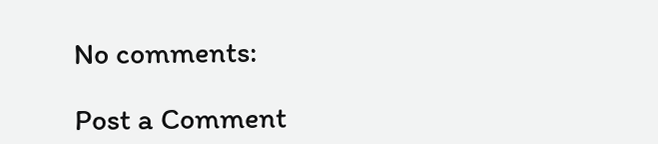No comments:

Post a Comment